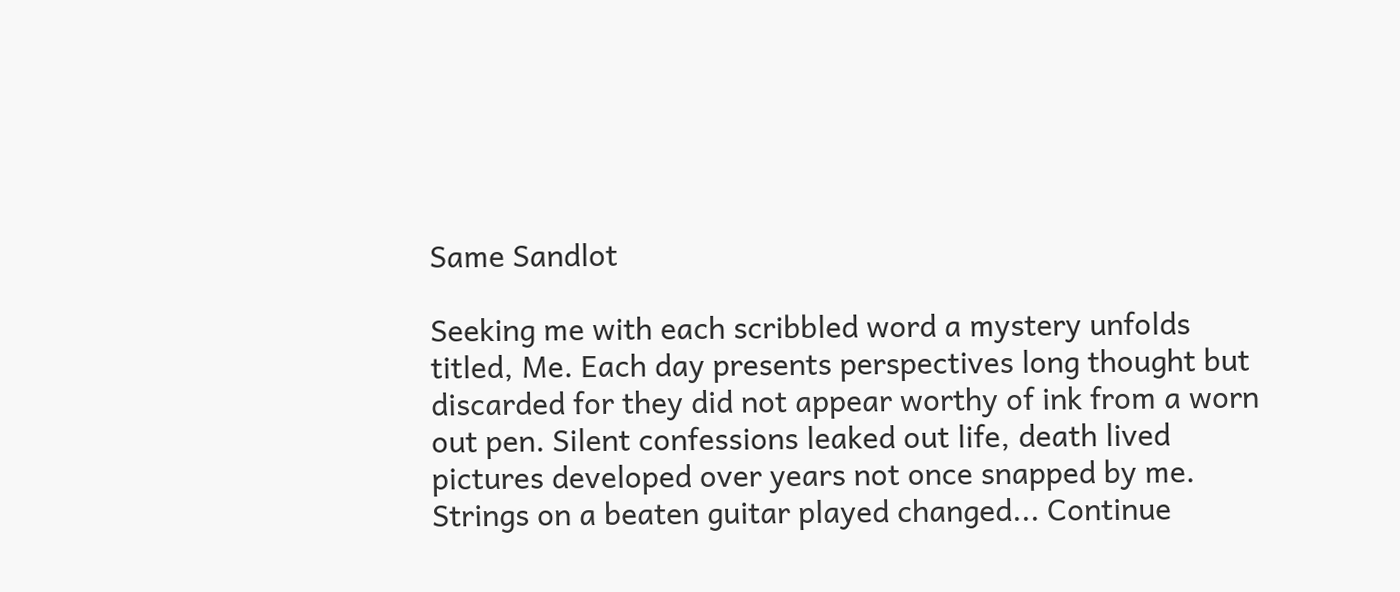Same Sandlot

Seeking me with each scribbled word a mystery unfolds titled, Me. Each day presents perspectives long thought but discarded for they did not appear worthy of ink from a worn out pen. Silent confessions leaked out life, death lived pictures developed over years not once snapped by me. Strings on a beaten guitar played changed... Continue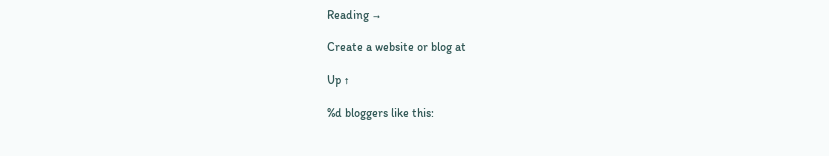Reading →

Create a website or blog at

Up ↑

%d bloggers like this: